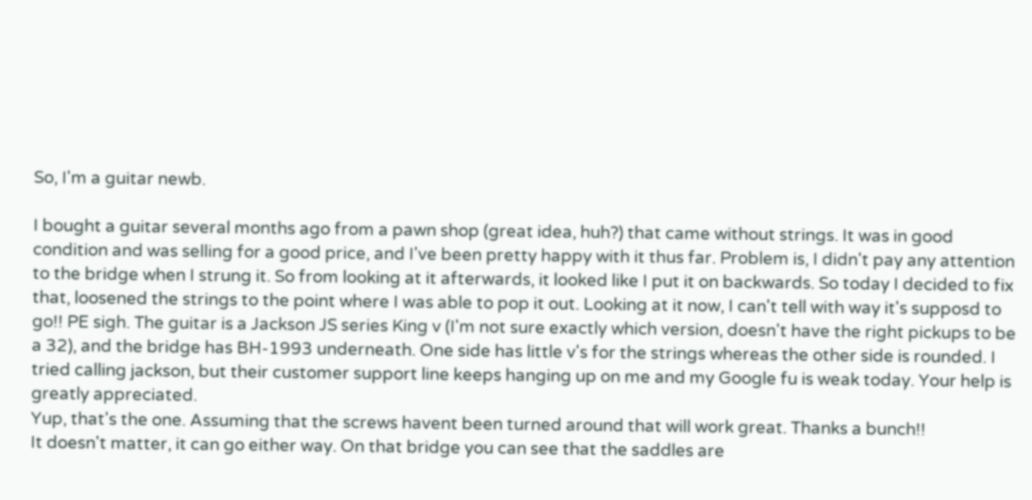So, I'm a guitar newb.

I bought a guitar several months ago from a pawn shop (great idea, huh?) that came without strings. It was in good condition and was selling for a good price, and I've been pretty happy with it thus far. Problem is, I didn't pay any attention to the bridge when I strung it. So from looking at it afterwards, it looked like I put it on backwards. So today I decided to fix that, loosened the strings to the point where I was able to pop it out. Looking at it now, I can't tell with way it's supposd to go!! PE sigh. The guitar is a Jackson JS series King v (I'm not sure exactly which version, doesn't have the right pickups to be a 32), and the bridge has BH-1993 underneath. One side has little v's for the strings whereas the other side is rounded. I tried calling jackson, but their customer support line keeps hanging up on me and my Google fu is weak today. Your help is greatly appreciated.
Yup, that's the one. Assuming that the screws havent been turned around that will work great. Thanks a bunch!!
It doesn't matter, it can go either way. On that bridge you can see that the saddles are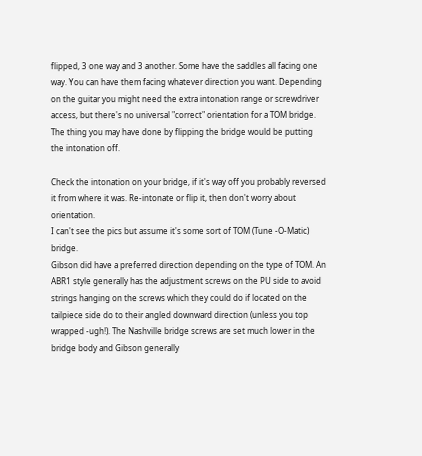flipped, 3 one way and 3 another. Some have the saddles all facing one way. You can have them facing whatever direction you want. Depending on the guitar you might need the extra intonation range or screwdriver access, but there's no universal "correct" orientation for a TOM bridge. The thing you may have done by flipping the bridge would be putting the intonation off.

Check the intonation on your bridge, if it's way off you probably reversed it from where it was. Re-intonate or flip it, then don't worry about orientation.
I can't see the pics but assume it's some sort of TOM (Tune -O-Matic) bridge.
Gibson did have a preferred direction depending on the type of TOM. An ABR1 style generally has the adjustment screws on the PU side to avoid strings hanging on the screws which they could do if located on the tailpiece side do to their angled downward direction (unless you top wrapped -ugh!). The Nashville bridge screws are set much lower in the bridge body and Gibson generally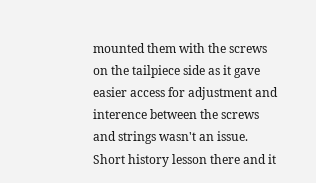mounted them with the screws on the tailpiece side as it gave easier access for adjustment and interence between the screws and strings wasn't an issue. Short history lesson there and it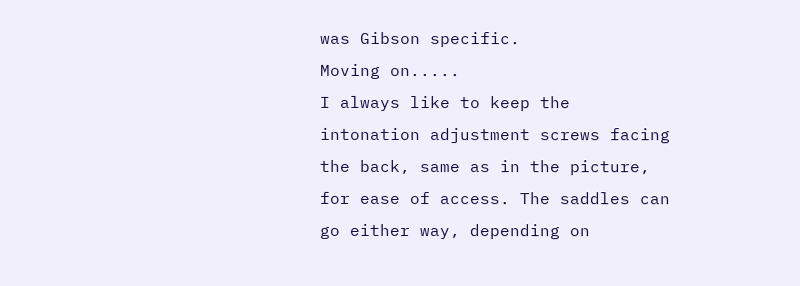was Gibson specific.
Moving on.....
I always like to keep the intonation adjustment screws facing the back, same as in the picture, for ease of access. The saddles can go either way, depending on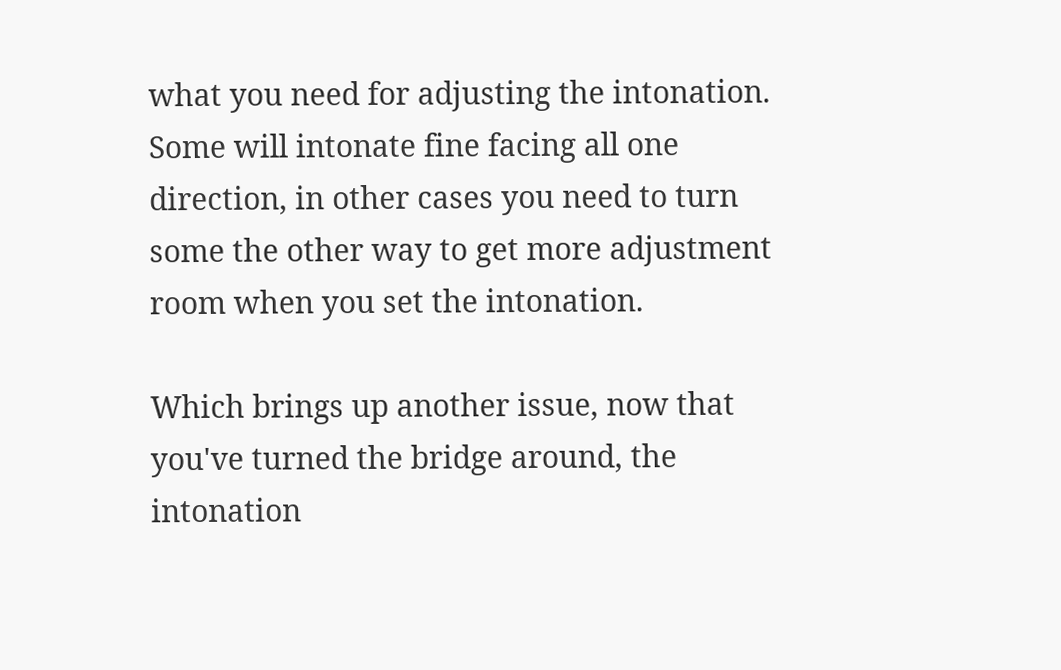what you need for adjusting the intonation. Some will intonate fine facing all one direction, in other cases you need to turn some the other way to get more adjustment room when you set the intonation.

Which brings up another issue, now that you've turned the bridge around, the intonation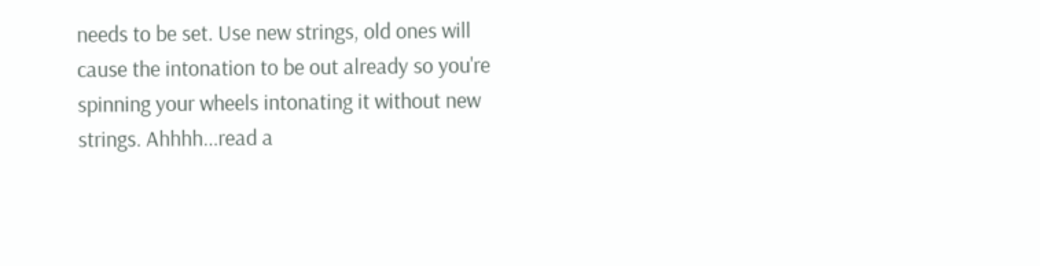needs to be set. Use new strings, old ones will cause the intonation to be out already so you're spinning your wheels intonating it without new strings. Ahhhh...read a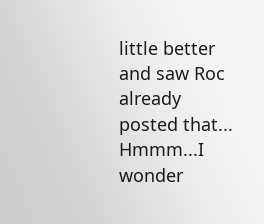little better and saw Roc already posted that...
Hmmm...I wonder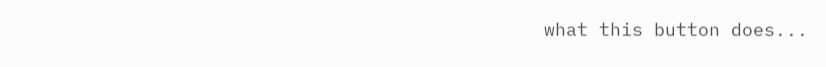what this button does...